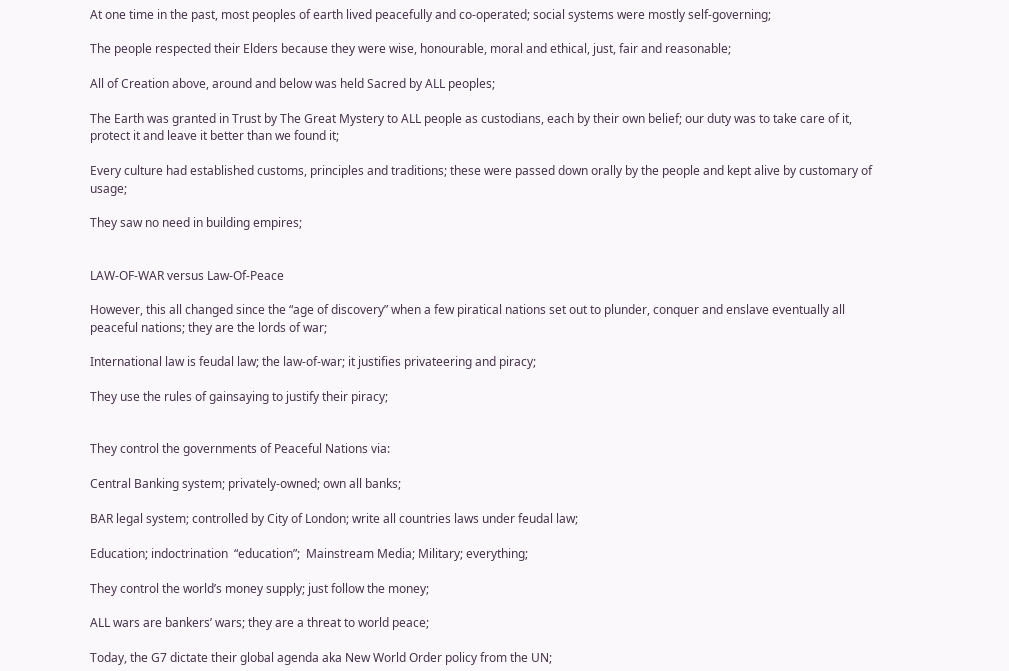At one time in the past, most peoples of earth lived peacefully and co-operated; social systems were mostly self-governing;

The people respected their Elders because they were wise, honourable, moral and ethical, just, fair and reasonable;

All of Creation above, around and below was held Sacred by ALL peoples;

The Earth was granted in Trust by The Great Mystery to ALL people as custodians, each by their own belief; our duty was to take care of it, protect it and leave it better than we found it;

Every culture had established customs, principles and traditions; these were passed down orally by the people and kept alive by customary of usage;

They saw no need in building empires;


LAW-OF-WAR versus Law-Of-Peace

However, this all changed since the “age of discovery” when a few piratical nations set out to plunder, conquer and enslave eventually all peaceful nations; they are the lords of war;

International law is feudal law; the law-of-war; it justifies privateering and piracy;

They use the rules of gainsaying to justify their piracy;


They control the governments of Peaceful Nations via:

Central Banking system; privately-owned; own all banks;

BAR legal system; controlled by City of London; write all countries laws under feudal law;

Education; indoctrination  “education”;  Mainstream Media; Military; everything;

They control the world’s money supply; just follow the money;

ALL wars are bankers’ wars; they are a threat to world peace;

Today, the G7 dictate their global agenda aka New World Order policy from the UN;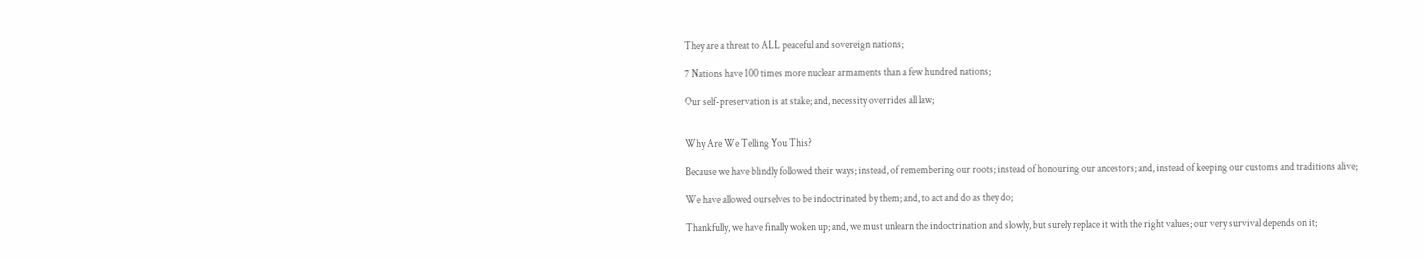They are a threat to ALL peaceful and sovereign nations;

7 Nations have 100 times more nuclear armaments than a few hundred nations;

Our self-preservation is at stake; and, necessity overrides all law;


Why Are We Telling You This?

Because we have blindly followed their ways; instead, of remembering our roots; instead of honouring our ancestors; and, instead of keeping our customs and traditions alive;

We have allowed ourselves to be indoctrinated by them; and, to act and do as they do;

Thankfully, we have finally woken up; and, we must unlearn the indoctrination and slowly, but surely replace it with the right values; our very survival depends on it;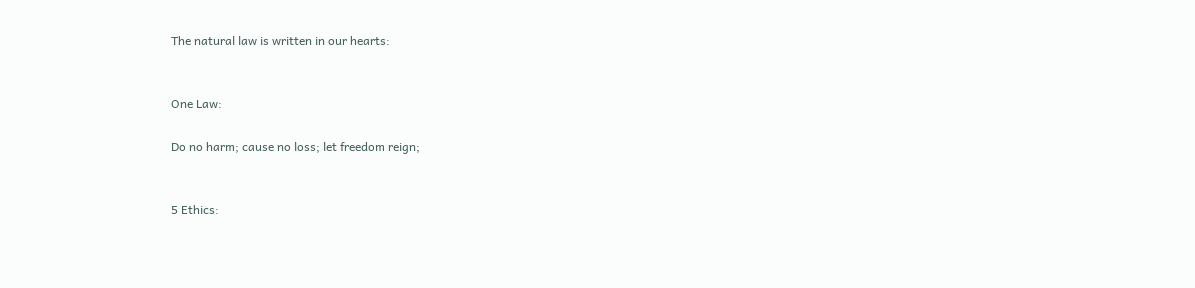The natural law is written in our hearts:


One Law:

Do no harm; cause no loss; let freedom reign;


5 Ethics: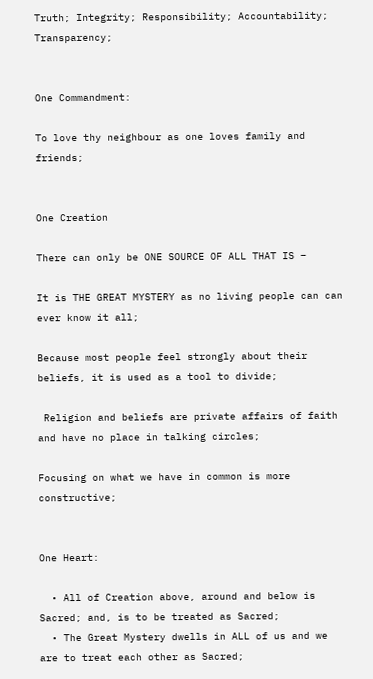Truth; Integrity; Responsibility; Accountability; Transparency;


One Commandment:

To love thy neighbour as one loves family and friends;


One Creation

There can only be ONE SOURCE OF ALL THAT IS –

It is THE GREAT MYSTERY as no living people can can ever know it all;

Because most people feel strongly about their beliefs, it is used as a tool to divide;

 Religion and beliefs are private affairs of faith and have no place in talking circles;

Focusing on what we have in common is more constructive;


One Heart:

  • All of Creation above, around and below is Sacred; and, is to be treated as Sacred;
  • The Great Mystery dwells in ALL of us and we are to treat each other as Sacred;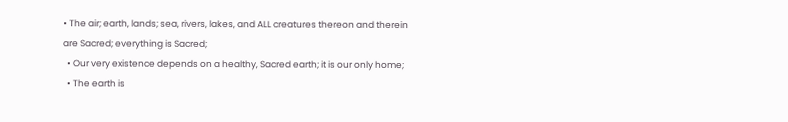• The air; earth, lands; sea, rivers, lakes, and ALL creatures thereon and therein are Sacred; everything is Sacred;
  • Our very existence depends on a healthy, Sacred earth; it is our only home;
  • The earth is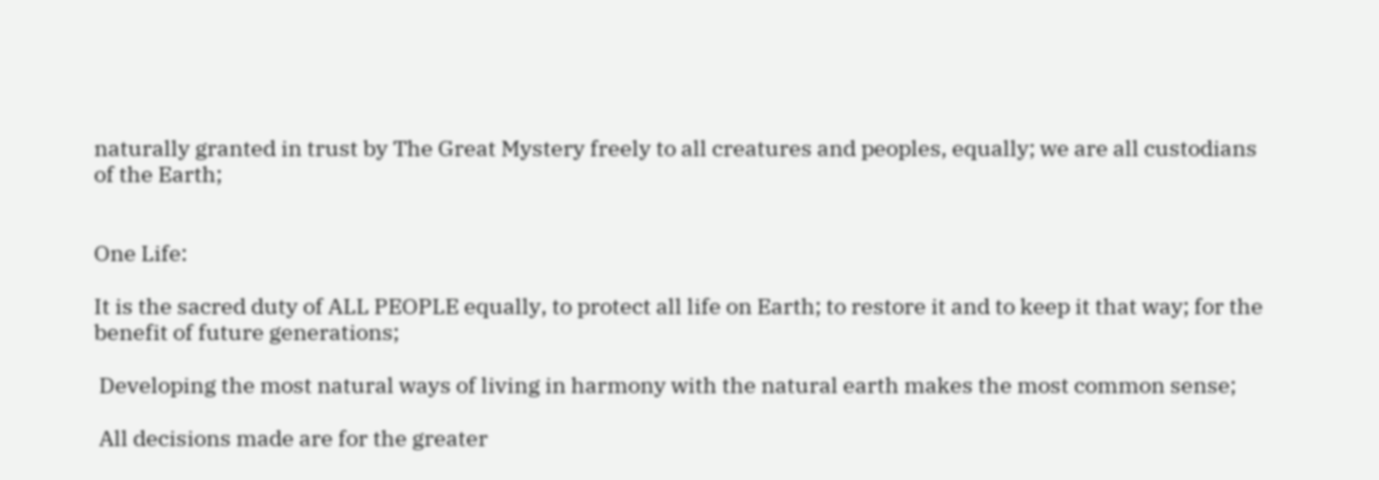naturally granted in trust by The Great Mystery freely to all creatures and peoples, equally; we are all custodians of the Earth;


One Life:

It is the sacred duty of ALL PEOPLE equally, to protect all life on Earth; to restore it and to keep it that way; for the benefit of future generations;

 Developing the most natural ways of living in harmony with the natural earth makes the most common sense;

 All decisions made are for the greater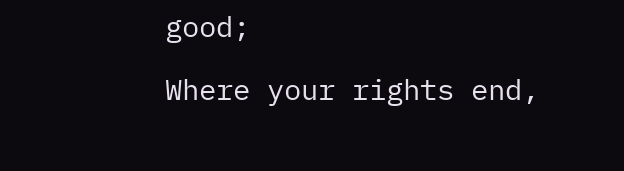good;

Where your rights end,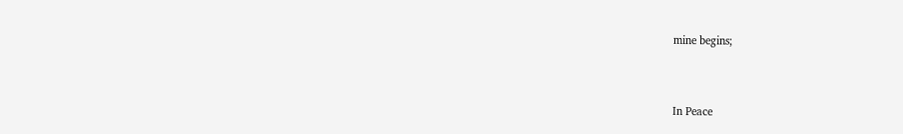mine begins;


In Peace